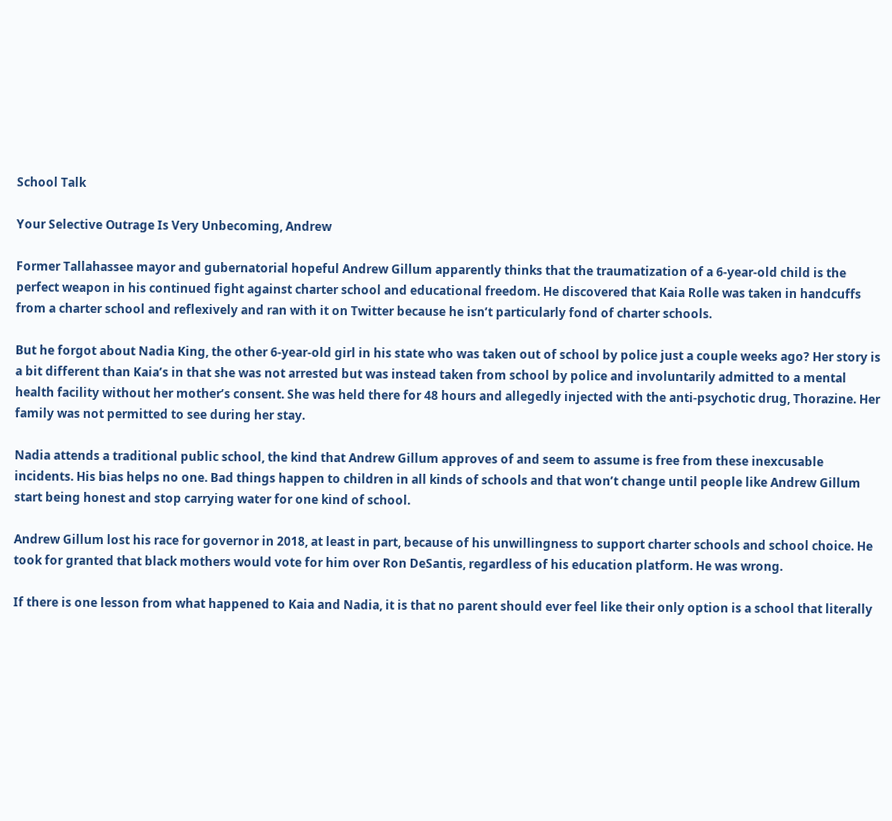School Talk

Your Selective Outrage Is Very Unbecoming, Andrew

Former Tallahassee mayor and gubernatorial hopeful Andrew Gillum apparently thinks that the traumatization of a 6-year-old child is the perfect weapon in his continued fight against charter school and educational freedom. He discovered that Kaia Rolle was taken in handcuffs from a charter school and reflexively and ran with it on Twitter because he isn’t particularly fond of charter schools.

But he forgot about Nadia King, the other 6-year-old girl in his state who was taken out of school by police just a couple weeks ago? Her story is a bit different than Kaia’s in that she was not arrested but was instead taken from school by police and involuntarily admitted to a mental health facility without her mother’s consent. She was held there for 48 hours and allegedly injected with the anti-psychotic drug, Thorazine. Her family was not permitted to see during her stay.

Nadia attends a traditional public school, the kind that Andrew Gillum approves of and seem to assume is free from these inexcusable incidents. His bias helps no one. Bad things happen to children in all kinds of schools and that won’t change until people like Andrew Gillum start being honest and stop carrying water for one kind of school.

Andrew Gillum lost his race for governor in 2018, at least in part, because of his unwillingness to support charter schools and school choice. He took for granted that black mothers would vote for him over Ron DeSantis, regardless of his education platform. He was wrong.

If there is one lesson from what happened to Kaia and Nadia, it is that no parent should ever feel like their only option is a school that literally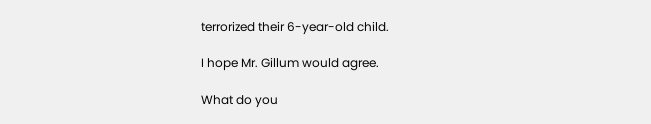terrorized their 6-year-old child.

I hope Mr. Gillum would agree.

What do you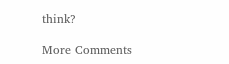think?

More Comments